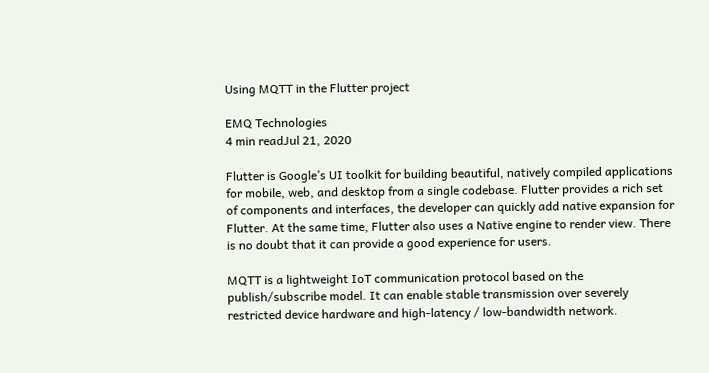Using MQTT in the Flutter project

EMQ Technologies
4 min readJul 21, 2020

Flutter is Google’s UI toolkit for building beautiful, natively compiled applications for mobile, web, and desktop from a single codebase. Flutter provides a rich set of components and interfaces, the developer can quickly add native expansion for Flutter. At the same time, Flutter also uses a Native engine to render view. There is no doubt that it can provide a good experience for users.

MQTT is a lightweight IoT communication protocol based on the publish/subscribe model. It can enable stable transmission over severely restricted device hardware and high-latency / low-bandwidth network.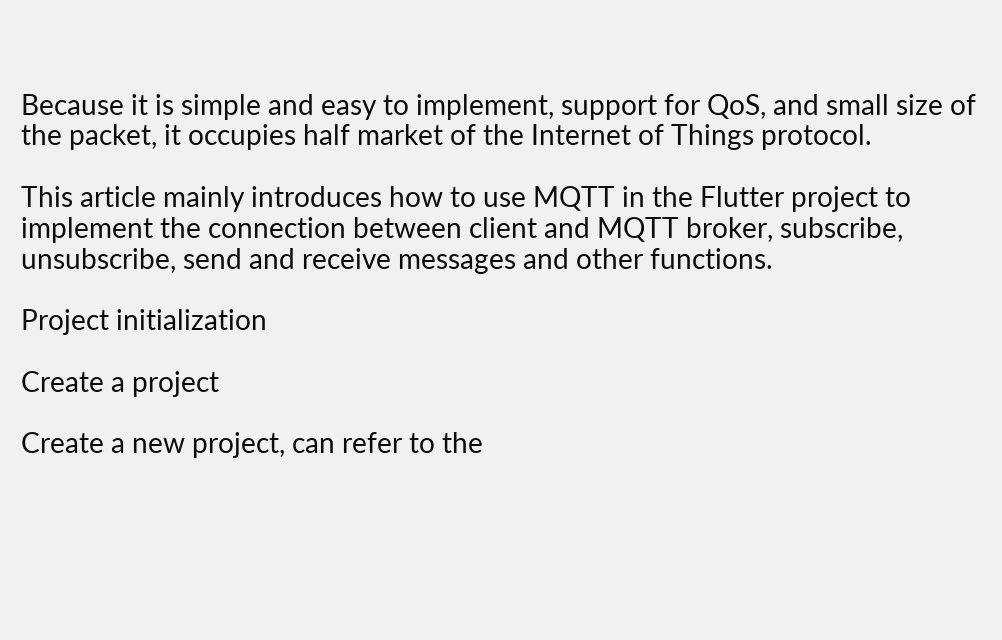Because it is simple and easy to implement, support for QoS, and small size of the packet, it occupies half market of the Internet of Things protocol.

This article mainly introduces how to use MQTT in the Flutter project to implement the connection between client and MQTT broker, subscribe, unsubscribe, send and receive messages and other functions.

Project initialization

Create a project

Create a new project, can refer to the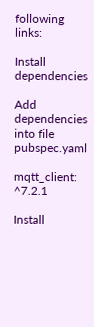following links:

Install dependencies

Add dependencies into file pubspec.yaml

mqtt_client: ^7.2.1

Install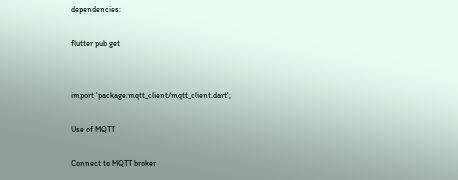dependencies:

flutter pub get


import 'package:mqtt_client/mqtt_client.dart';

Use of MQTT

Connect to MQTT broker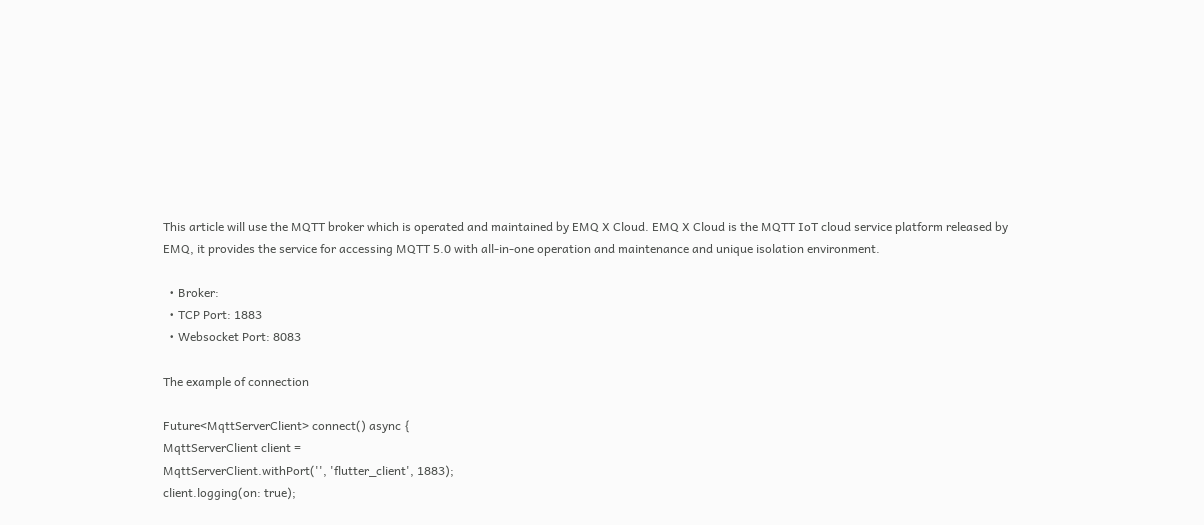This article will use the MQTT broker which is operated and maintained by EMQ X Cloud. EMQ X Cloud is the MQTT IoT cloud service platform released by EMQ, it provides the service for accessing MQTT 5.0 with all-in-one operation and maintenance and unique isolation environment.

  • Broker:
  • TCP Port: 1883
  • Websocket Port: 8083

The example of connection

Future<MqttServerClient> connect() async {
MqttServerClient client =
MqttServerClient.withPort('', 'flutter_client', 1883);
client.logging(on: true);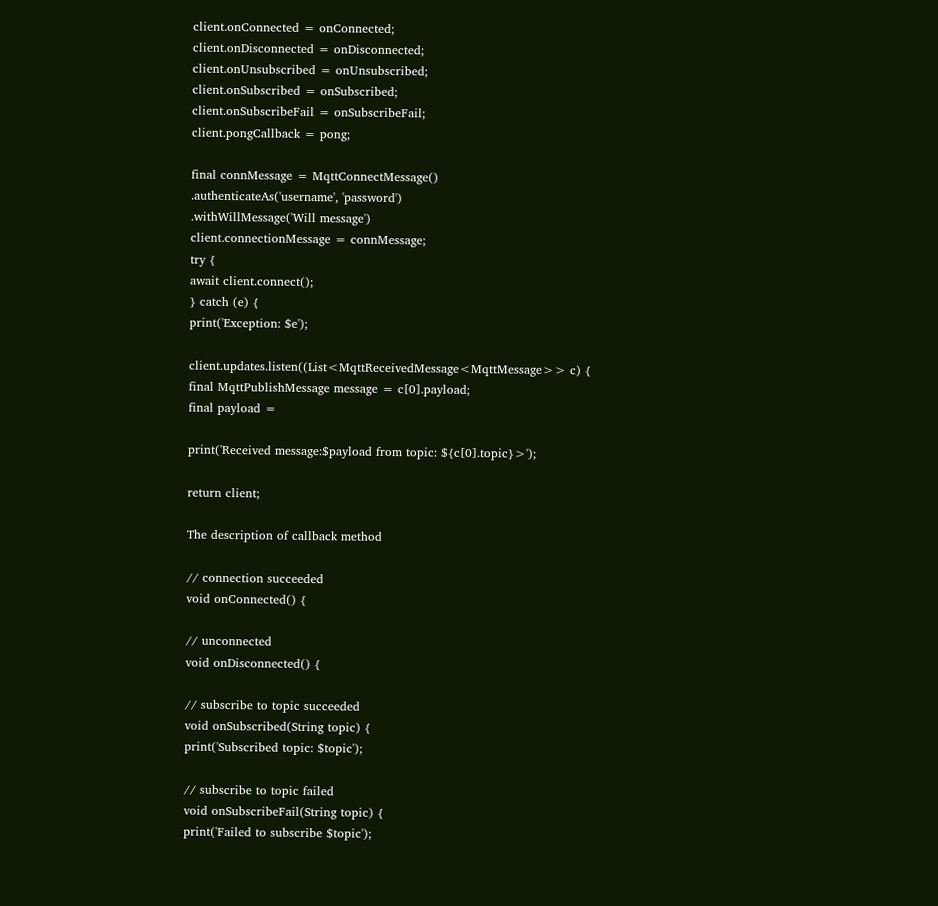client.onConnected = onConnected;
client.onDisconnected = onDisconnected;
client.onUnsubscribed = onUnsubscribed;
client.onSubscribed = onSubscribed;
client.onSubscribeFail = onSubscribeFail;
client.pongCallback = pong;

final connMessage = MqttConnectMessage()
.authenticateAs('username', 'password')
.withWillMessage('Will message')
client.connectionMessage = connMessage;
try {
await client.connect();
} catch (e) {
print('Exception: $e');

client.updates.listen((List<MqttReceivedMessage<MqttMessage>> c) {
final MqttPublishMessage message = c[0].payload;
final payload =

print('Received message:$payload from topic: ${c[0].topic}>');

return client;

The description of callback method

// connection succeeded
void onConnected() {

// unconnected
void onDisconnected() {

// subscribe to topic succeeded
void onSubscribed(String topic) {
print('Subscribed topic: $topic');

// subscribe to topic failed
void onSubscribeFail(String topic) {
print('Failed to subscribe $topic');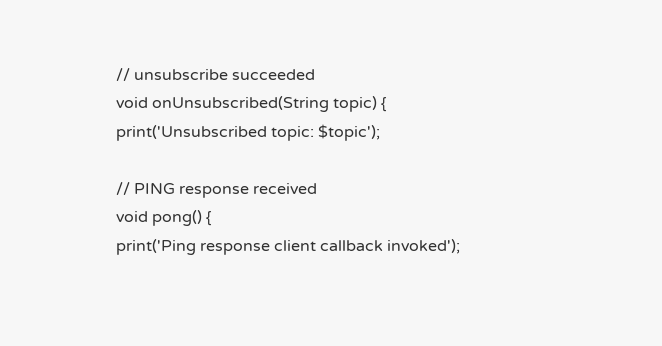// unsubscribe succeeded
void onUnsubscribed(String topic) {
print('Unsubscribed topic: $topic');

// PING response received
void pong() {
print('Ping response client callback invoked');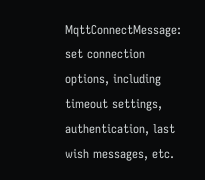MqttConnectMessage: set connection options, including timeout settings, authentication, last wish messages, etc.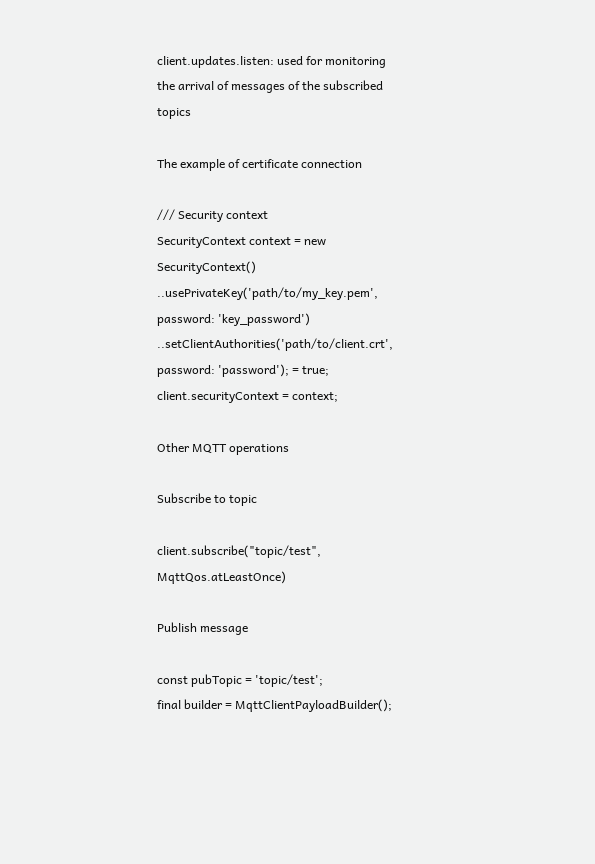client.updates.listen: used for monitoring the arrival of messages of the subscribed topics

The example of certificate connection

/// Security context
SecurityContext context = new SecurityContext()
..usePrivateKey('path/to/my_key.pem', password: 'key_password')
..setClientAuthorities('path/to/client.crt', password: 'password'); = true;
client.securityContext = context;

Other MQTT operations

Subscribe to topic

client.subscribe("topic/test", MqttQos.atLeastOnce)

Publish message

const pubTopic = 'topic/test';
final builder = MqttClientPayloadBuilder();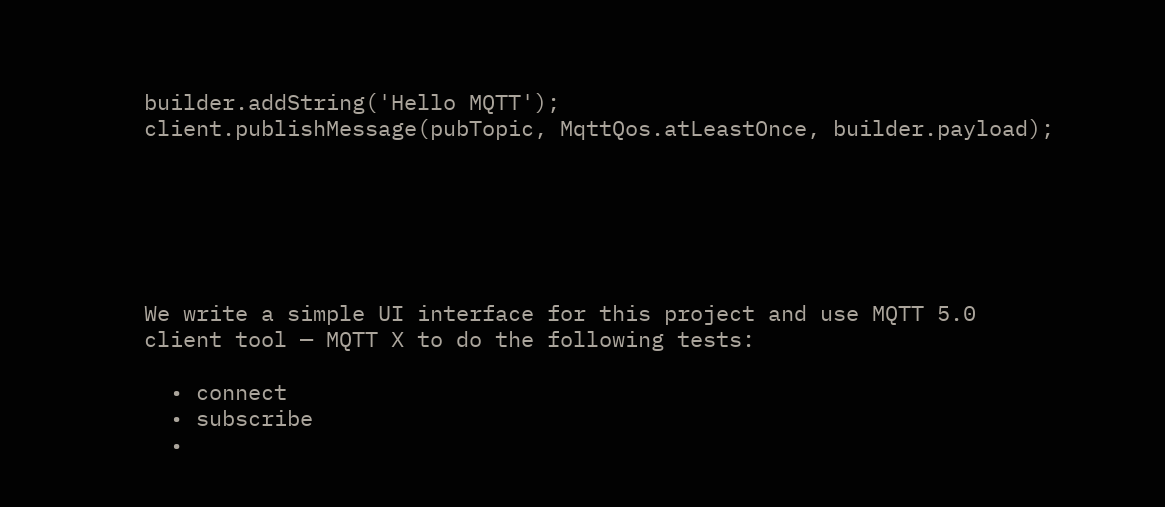builder.addString('Hello MQTT');
client.publishMessage(pubTopic, MqttQos.atLeastOnce, builder.payload);






We write a simple UI interface for this project and use MQTT 5.0 client tool — MQTT X to do the following tests:

  • connect
  • subscribe
  •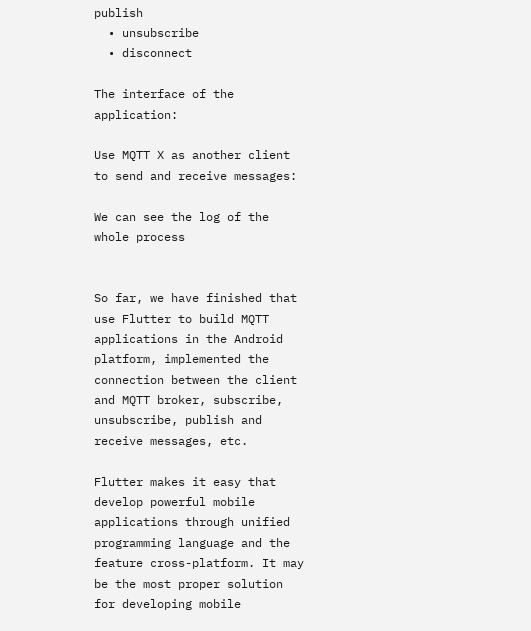publish
  • unsubscribe
  • disconnect

The interface of the application:

Use MQTT X as another client to send and receive messages:

We can see the log of the whole process


So far, we have finished that use Flutter to build MQTT applications in the Android platform, implemented the connection between the client and MQTT broker, subscribe, unsubscribe, publish and receive messages, etc.

Flutter makes it easy that develop powerful mobile applications through unified programming language and the feature cross-platform. It may be the most proper solution for developing mobile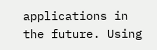applications in the future. Using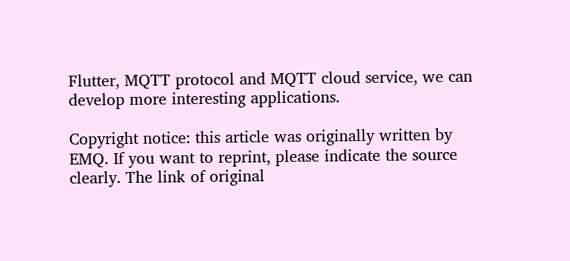Flutter, MQTT protocol and MQTT cloud service, we can develop more interesting applications.

Copyright notice: this article was originally written by EMQ. If you want to reprint, please indicate the source clearly. The link of original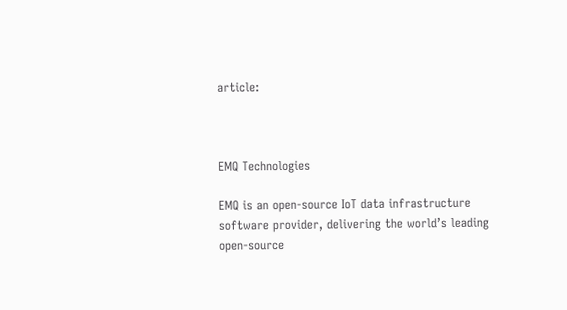article:



EMQ Technologies

EMQ is an open-source IoT data infrastructure software provider, delivering the world’s leading open-source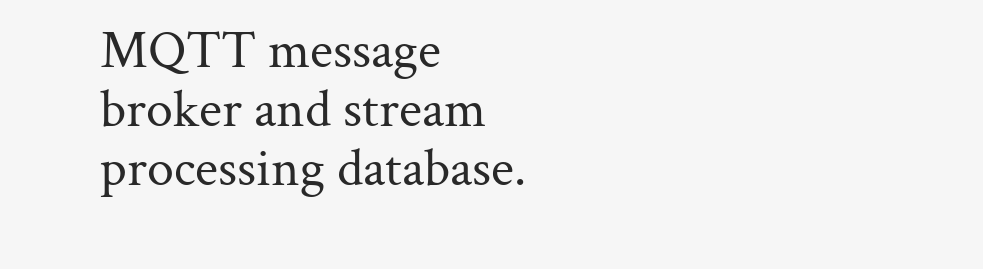MQTT message broker and stream processing database.